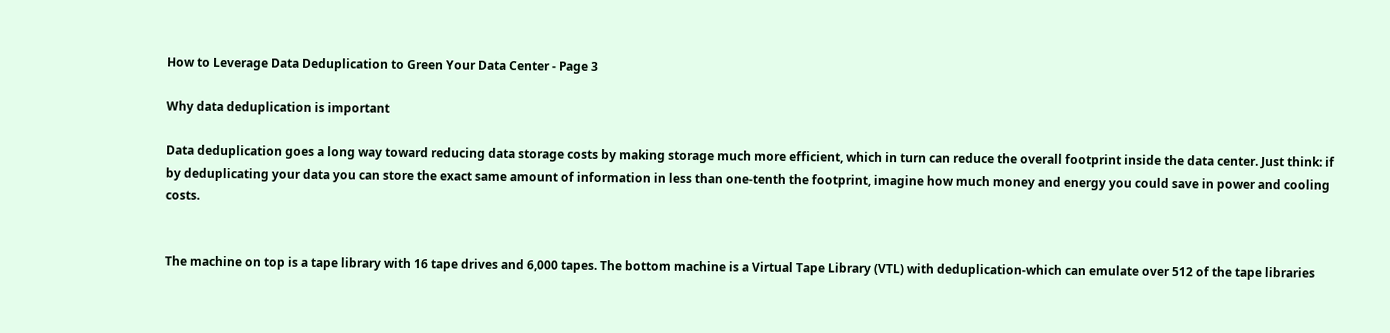How to Leverage Data Deduplication to Green Your Data Center - Page 3

Why data deduplication is important

Data deduplication goes a long way toward reducing data storage costs by making storage much more efficient, which in turn can reduce the overall footprint inside the data center. Just think: if by deduplicating your data you can store the exact same amount of information in less than one-tenth the footprint, imagine how much money and energy you could save in power and cooling costs.


The machine on top is a tape library with 16 tape drives and 6,000 tapes. The bottom machine is a Virtual Tape Library (VTL) with deduplication-which can emulate over 512 of the tape libraries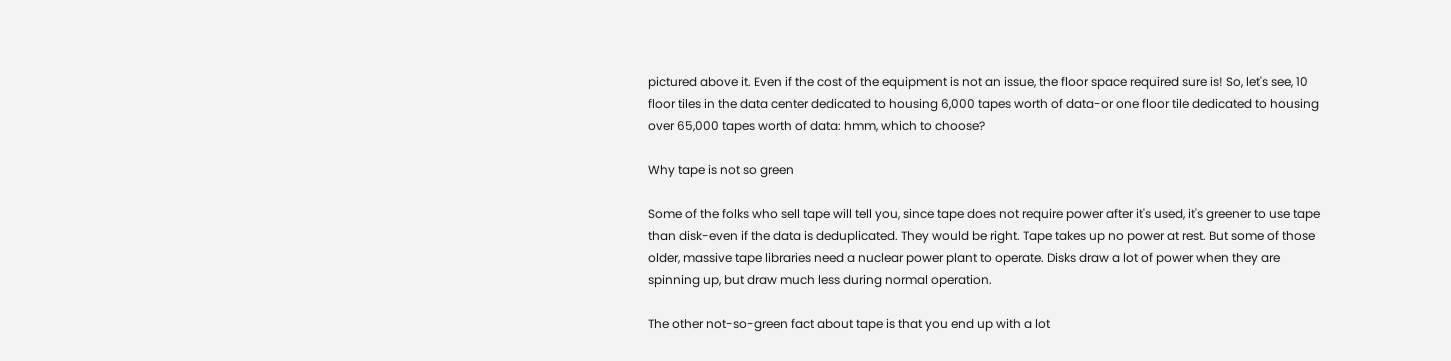pictured above it. Even if the cost of the equipment is not an issue, the floor space required sure is! So, let's see, 10 floor tiles in the data center dedicated to housing 6,000 tapes worth of data-or one floor tile dedicated to housing over 65,000 tapes worth of data: hmm, which to choose?

Why tape is not so green

Some of the folks who sell tape will tell you, since tape does not require power after it's used, it's greener to use tape than disk-even if the data is deduplicated. They would be right. Tape takes up no power at rest. But some of those older, massive tape libraries need a nuclear power plant to operate. Disks draw a lot of power when they are spinning up, but draw much less during normal operation.

The other not-so-green fact about tape is that you end up with a lot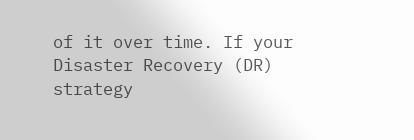of it over time. If your Disaster Recovery (DR) strategy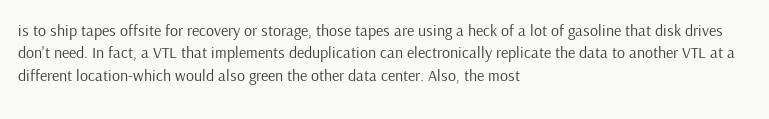is to ship tapes offsite for recovery or storage, those tapes are using a heck of a lot of gasoline that disk drives don't need. In fact, a VTL that implements deduplication can electronically replicate the data to another VTL at a different location-which would also green the other data center. Also, the most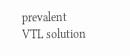prevalent VTL solution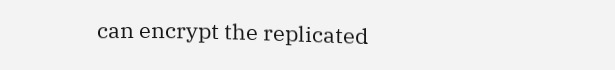can encrypt the replicated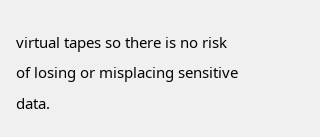virtual tapes so there is no risk of losing or misplacing sensitive data.